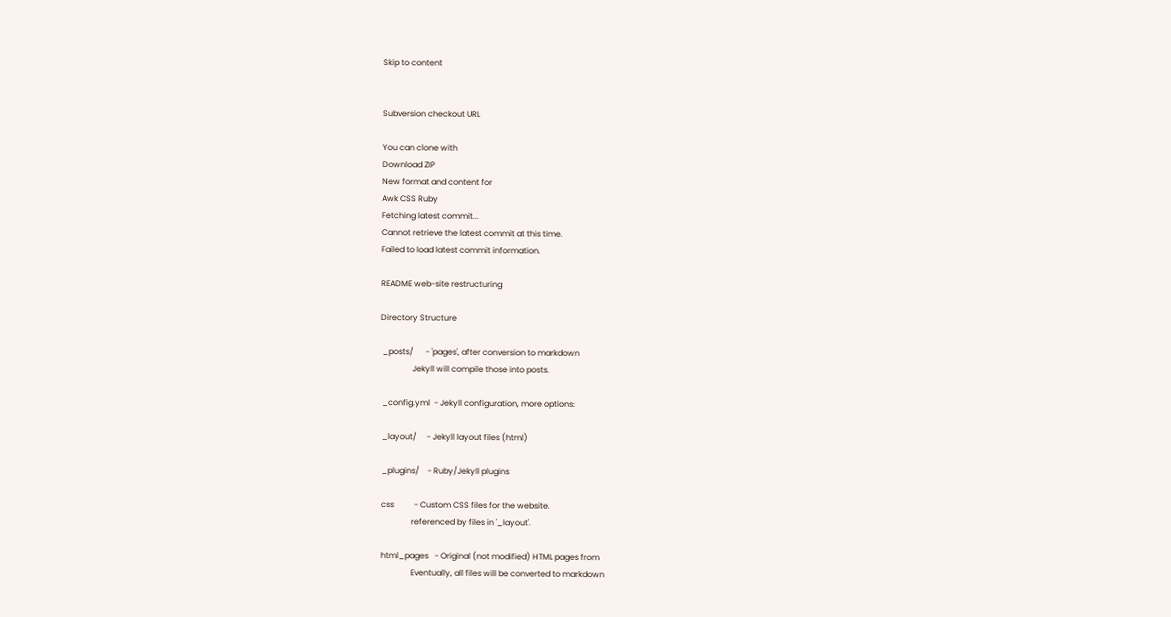Skip to content


Subversion checkout URL

You can clone with
Download ZIP
New format and content for
Awk CSS Ruby
Fetching latest commit...
Cannot retrieve the latest commit at this time.
Failed to load latest commit information.

README web-site restructuring

Directory Structure

 _posts/      - 'pages', after conversion to markdown
                Jekyll will compile those into posts.

 _config.yml  - Jekyll configuration, more options:

 _layout/     - Jekyll layout files (html)

 _plugins/    - Ruby/Jekyll plugins

 css          - Custom CSS files for the website.
                referenced by files in '_layout'.

 html_pages   - Original (not modified) HTML pages from
                Eventually, all files will be converted to markdown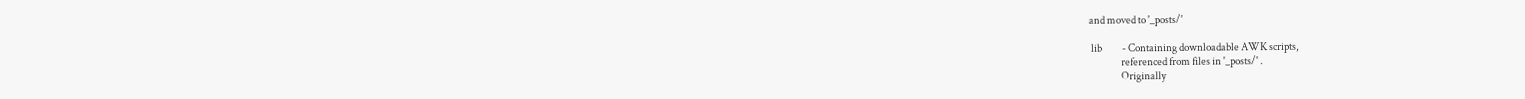and moved to '_posts/'

 lib          - Containing downloadable AWK scripts,
                referenced from files in '_posts/' .
                Originally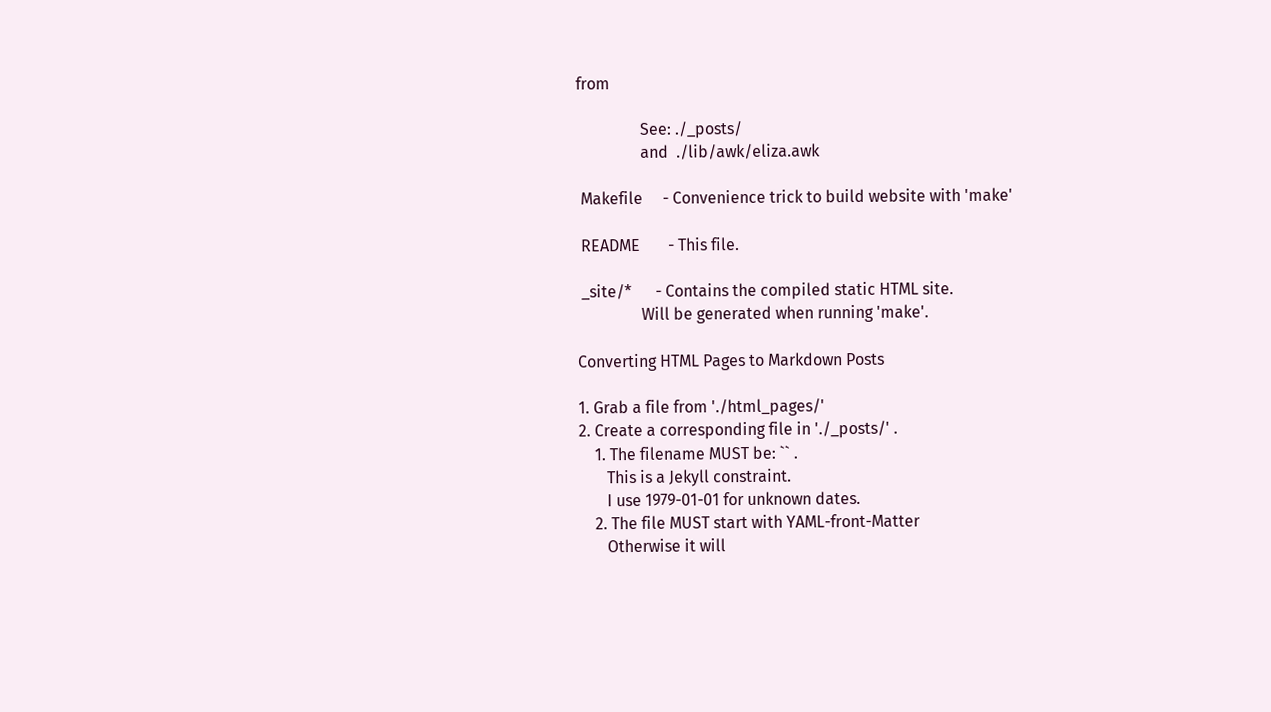from

                See: ./_posts/
                and  ./lib/awk/eliza.awk

 Makefile     - Convenience trick to build website with 'make'

 README       - This file.

 _site/*      - Contains the compiled static HTML site.
                Will be generated when running 'make'.

Converting HTML Pages to Markdown Posts

1. Grab a file from './html_pages/'
2. Create a corresponding file in './_posts/' .
    1. The filename MUST be: `` .
       This is a Jekyll constraint.
       I use 1979-01-01 for unknown dates.
    2. The file MUST start with YAML-front-Matter
       Otherwise it will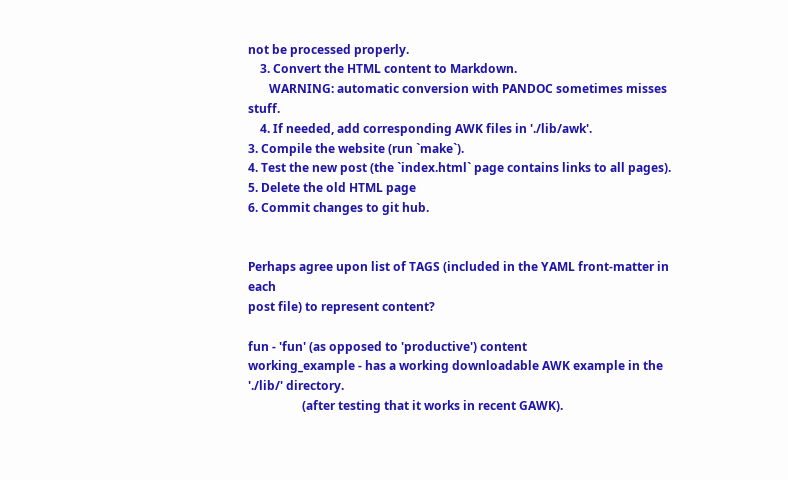not be processed properly.
    3. Convert the HTML content to Markdown.
       WARNING: automatic conversion with PANDOC sometimes misses stuff.
    4. If needed, add corresponding AWK files in './lib/awk'.
3. Compile the website (run `make`).
4. Test the new post (the `index.html` page contains links to all pages).
5. Delete the old HTML page
6. Commit changes to git hub.


Perhaps agree upon list of TAGS (included in the YAML front-matter in each
post file) to represent content?

fun - 'fun' (as opposed to 'productive') content
working_example - has a working downloadable AWK example in the './lib/' directory.
                  (after testing that it works in recent GAWK).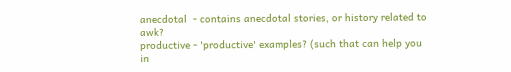anecdotal  - contains anecdotal stories, or history related to awk?
productive - 'productive' examples? (such that can help you in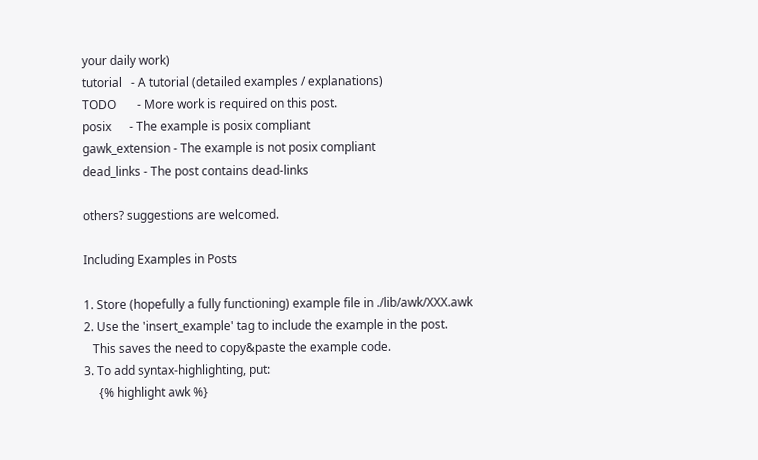your daily work)
tutorial   - A tutorial (detailed examples / explanations)
TODO       - More work is required on this post.
posix      - The example is posix compliant
gawk_extension - The example is not posix compliant
dead_links - The post contains dead-links

others? suggestions are welcomed.

Including Examples in Posts

1. Store (hopefully a fully functioning) example file in ./lib/awk/XXX.awk
2. Use the 'insert_example' tag to include the example in the post.
   This saves the need to copy&paste the example code.
3. To add syntax-highlighting, put:
     {% highlight awk %}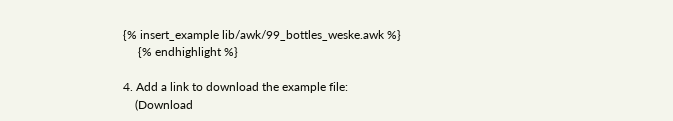{% insert_example lib/awk/99_bottles_weske.awk %}
     {% endhighlight %}

4. Add a link to download the example file:
    (Download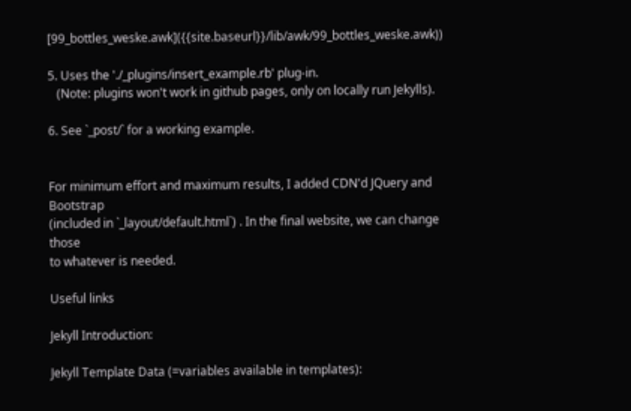[99_bottles_weske.awk]({{site.baseurl}}/lib/awk/99_bottles_weske.awk))

5. Uses the './_plugins/insert_example.rb' plug-in.
   (Note: plugins won't work in github pages, only on locally run Jekylls).

6. See `_post/` for a working example.


For minimum effort and maximum results, I added CDN'd JQuery and Bootstrap
(included in `_layout/default.html`) . In the final website, we can change those
to whatever is needed.

Useful links

Jekyll Introduction:

Jekyll Template Data (=variables available in templates):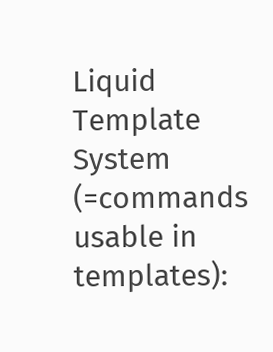Liquid Template System (=commands usable in templates):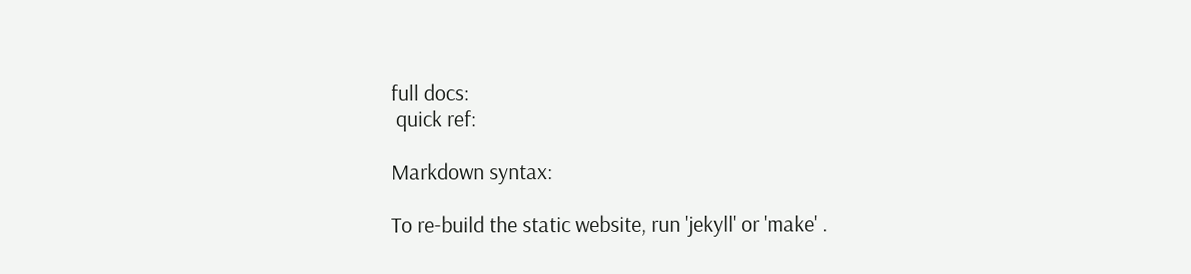full docs:
 quick ref:

Markdown syntax:

To re-build the static website, run 'jekyll' or 'make' .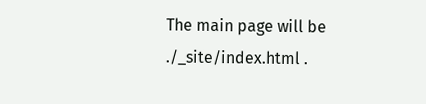The main page will be ./_site/index.html .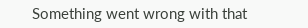Something went wrong with that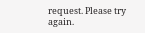request. Please try again.